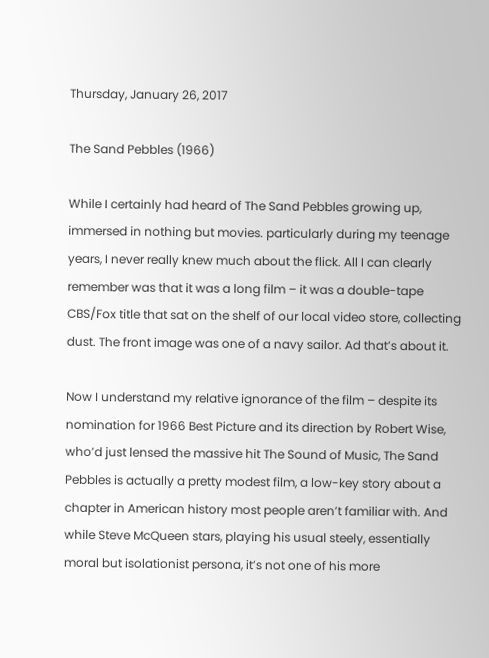Thursday, January 26, 2017

The Sand Pebbles (1966)

While I certainly had heard of The Sand Pebbles growing up, immersed in nothing but movies. particularly during my teenage years, I never really knew much about the flick. All I can clearly remember was that it was a long film – it was a double-tape CBS/Fox title that sat on the shelf of our local video store, collecting dust. The front image was one of a navy sailor. Ad that’s about it.

Now I understand my relative ignorance of the film – despite its nomination for 1966 Best Picture and its direction by Robert Wise, who’d just lensed the massive hit The Sound of Music, The Sand Pebbles is actually a pretty modest film, a low-key story about a chapter in American history most people aren’t familiar with. And while Steve McQueen stars, playing his usual steely, essentially moral but isolationist persona, it’s not one of his more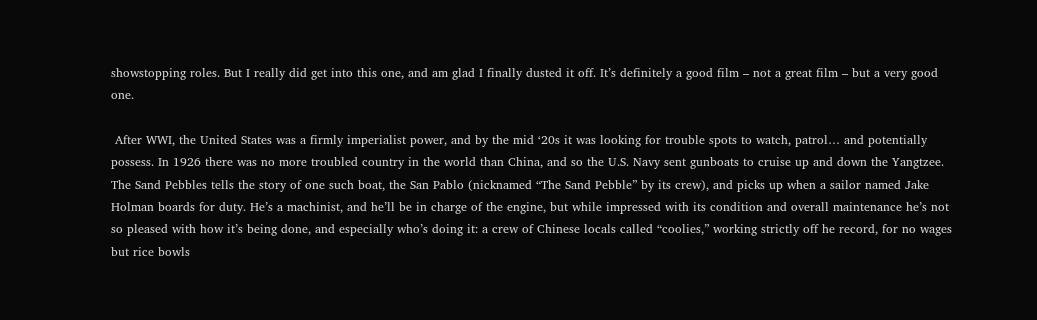showstopping roles. But I really did get into this one, and am glad I finally dusted it off. It’s definitely a good film – not a great film – but a very good one.

 After WWI, the United States was a firmly imperialist power, and by the mid ‘20s it was looking for trouble spots to watch, patrol… and potentially possess. In 1926 there was no more troubled country in the world than China, and so the U.S. Navy sent gunboats to cruise up and down the Yangtzee. The Sand Pebbles tells the story of one such boat, the San Pablo (nicknamed “The Sand Pebble” by its crew), and picks up when a sailor named Jake Holman boards for duty. He’s a machinist, and he’ll be in charge of the engine, but while impressed with its condition and overall maintenance he’s not so pleased with how it’s being done, and especially who’s doing it: a crew of Chinese locals called “coolies,” working strictly off he record, for no wages but rice bowls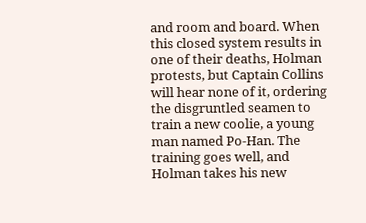and room and board. When this closed system results in one of their deaths, Holman protests, but Captain Collins will hear none of it, ordering the disgruntled seamen to train a new coolie, a young man named Po-Han. The training goes well, and Holman takes his new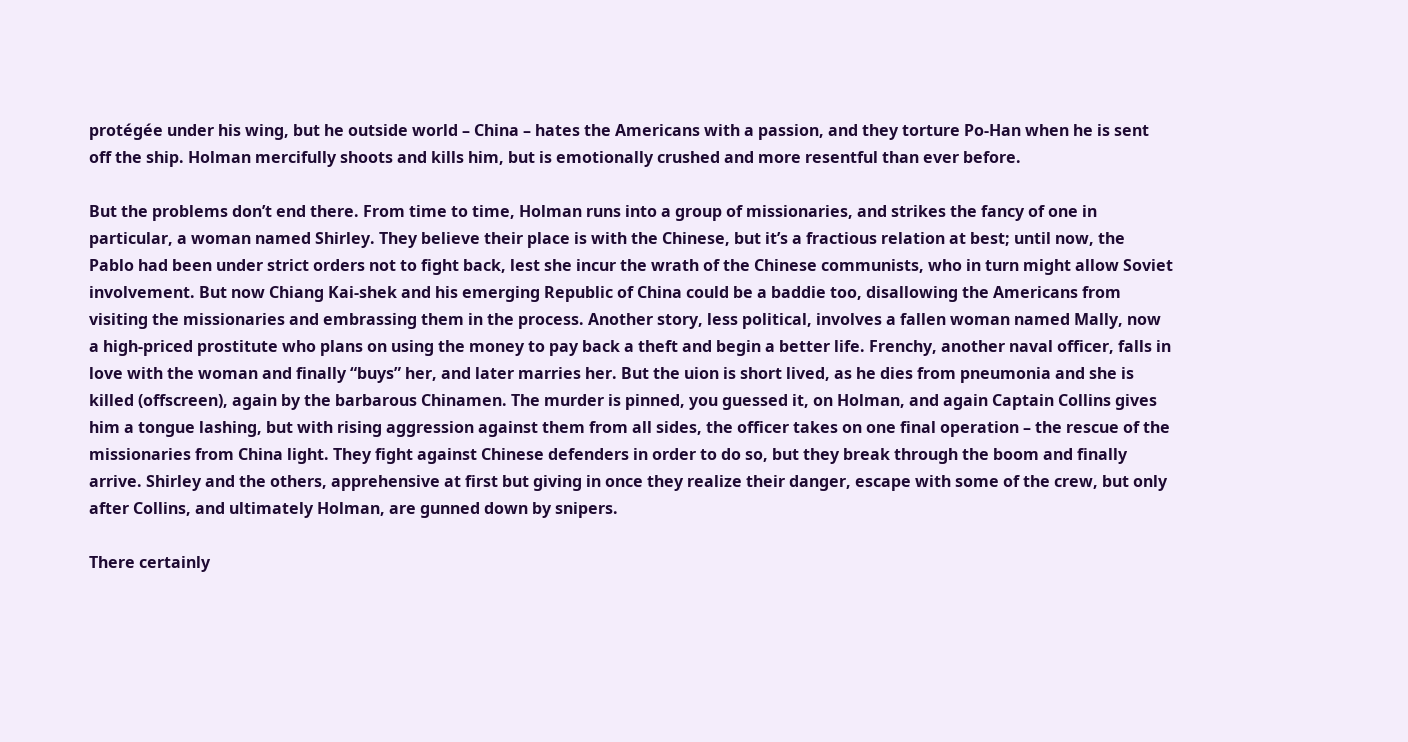protégée under his wing, but he outside world – China – hates the Americans with a passion, and they torture Po-Han when he is sent off the ship. Holman mercifully shoots and kills him, but is emotionally crushed and more resentful than ever before.

But the problems don’t end there. From time to time, Holman runs into a group of missionaries, and strikes the fancy of one in particular, a woman named Shirley. They believe their place is with the Chinese, but it’s a fractious relation at best; until now, the Pablo had been under strict orders not to fight back, lest she incur the wrath of the Chinese communists, who in turn might allow Soviet involvement. But now Chiang Kai-shek and his emerging Republic of China could be a baddie too, disallowing the Americans from visiting the missionaries and embrassing them in the process. Another story, less political, involves a fallen woman named Mally, now a high-priced prostitute who plans on using the money to pay back a theft and begin a better life. Frenchy, another naval officer, falls in love with the woman and finally “buys” her, and later marries her. But the uion is short lived, as he dies from pneumonia and she is killed (offscreen), again by the barbarous Chinamen. The murder is pinned, you guessed it, on Holman, and again Captain Collins gives him a tongue lashing, but with rising aggression against them from all sides, the officer takes on one final operation – the rescue of the missionaries from China light. They fight against Chinese defenders in order to do so, but they break through the boom and finally arrive. Shirley and the others, apprehensive at first but giving in once they realize their danger, escape with some of the crew, but only after Collins, and ultimately Holman, are gunned down by snipers.

There certainly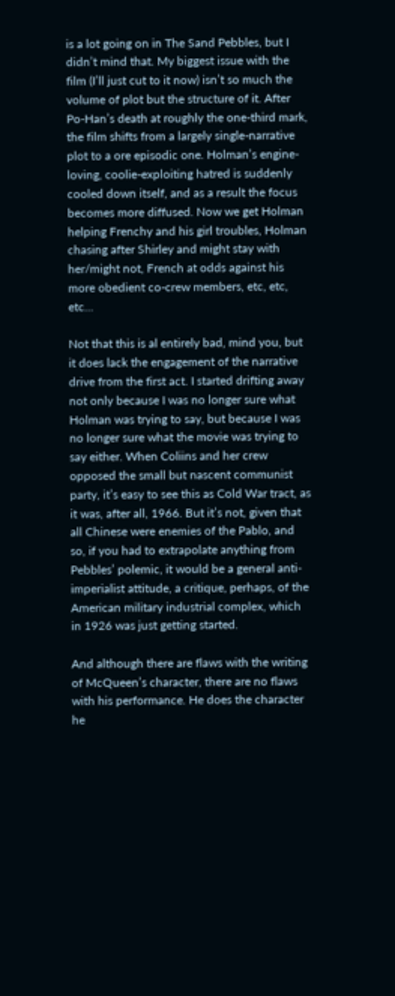is a lot going on in The Sand Pebbles, but I didn’t mind that. My biggest issue with the film (I’ll just cut to it now) isn’t so much the volume of plot but the structure of it. After Po-Han’s death at roughly the one-third mark, the film shifts from a largely single-narrative plot to a ore episodic one. Holman’s engine-loving, coolie-exploiting hatred is suddenly cooled down itself, and as a result the focus becomes more diffused. Now we get Holman helping Frenchy and his girl troubles, Holman chasing after Shirley and might stay with her/might not, French at odds against his more obedient co-crew members, etc, etc, etc…

Not that this is al entirely bad, mind you, but it does lack the engagement of the narrative drive from the first act. I started drifting away not only because I was no longer sure what Holman was trying to say, but because I was no longer sure what the movie was trying to say either. When Coliins and her crew opposed the small but nascent communist party, it’s easy to see this as Cold War tract, as it was, after all, 1966. But it’s not, given that all Chinese were enemies of the Pablo, and so, if you had to extrapolate anything from Pebbles’ polemic, it would be a general anti-imperialist attitude, a critique, perhaps, of the American military industrial complex, which in 1926 was just getting started.

And although there are flaws with the writing of McQueen’s character, there are no flaws with his performance. He does the character he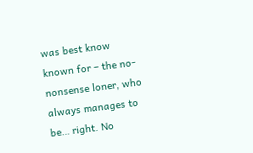was best know known for – the no-nonsense loner, who always manages to be… right. No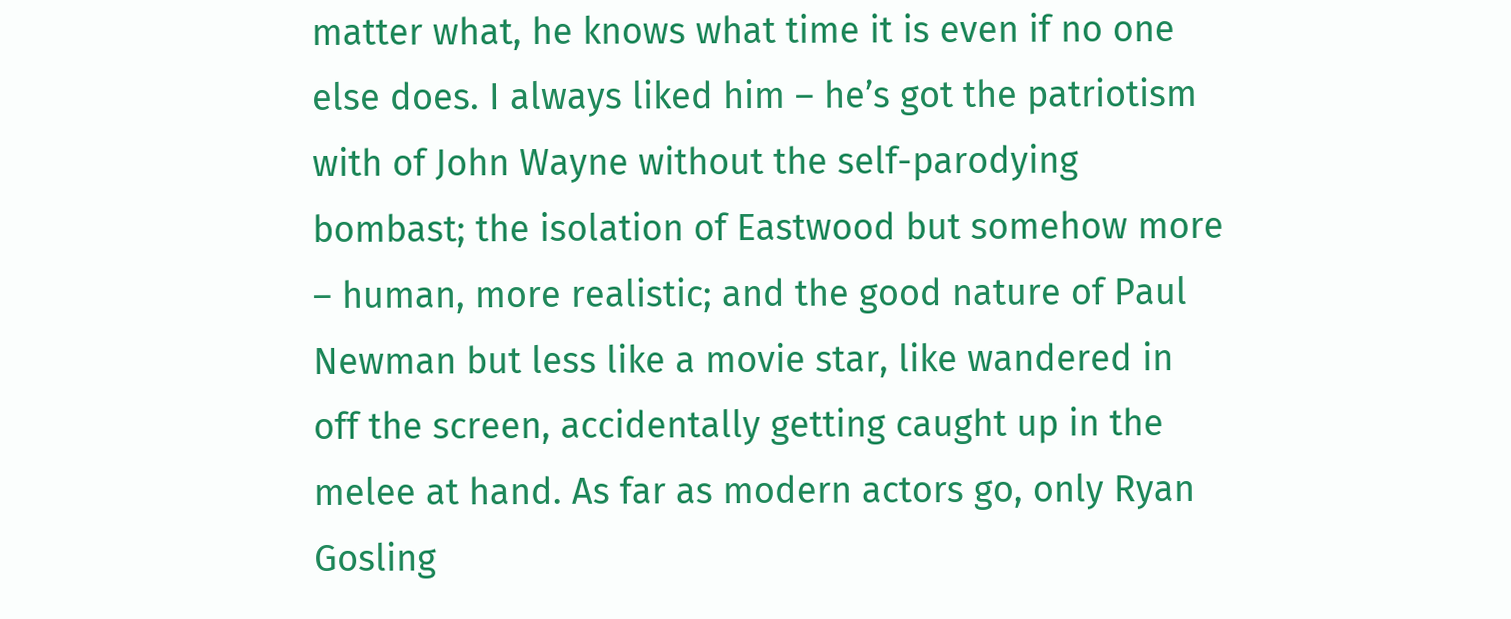matter what, he knows what time it is even if no one else does. I always liked him – he’s got the patriotism with of John Wayne without the self-parodying bombast; the isolation of Eastwood but somehow more – human, more realistic; and the good nature of Paul Newman but less like a movie star, like wandered in off the screen, accidentally getting caught up in the melee at hand. As far as modern actors go, only Ryan Gosling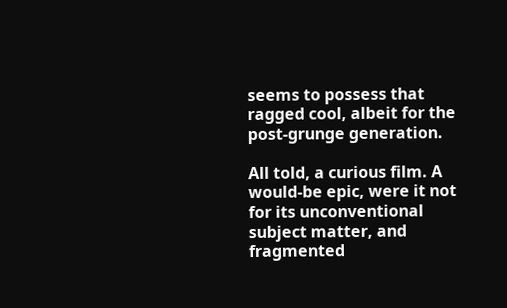seems to possess that ragged cool, albeit for the post-grunge generation.

All told, a curious film. A would-be epic, were it not for its unconventional subject matter, and fragmented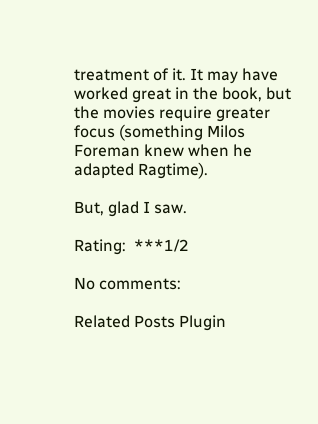treatment of it. It may have worked great in the book, but the movies require greater focus (something Milos Foreman knew when he adapted Ragtime).

But, glad I saw.

Rating:  ***1/2

No comments:

Related Posts Plugin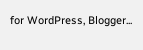for WordPress, Blogger...